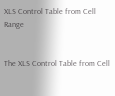XLS Control Table from Cell Range


The XLS Control Table from Cell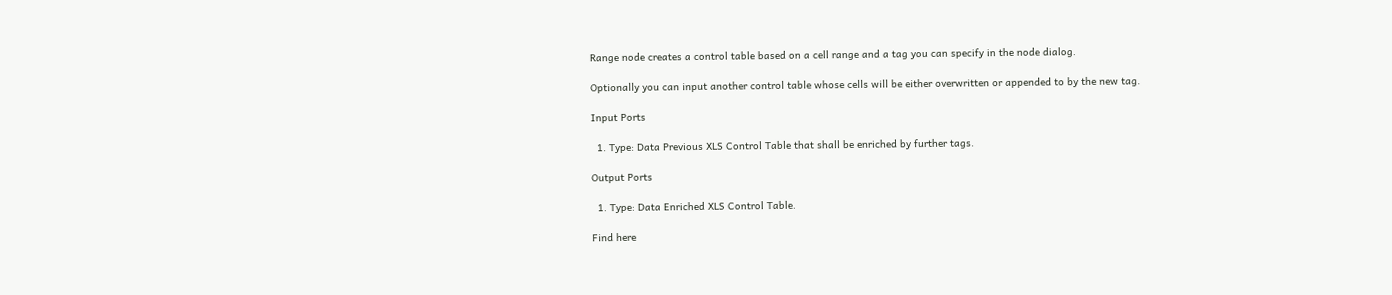Range node creates a control table based on a cell range and a tag you can specify in the node dialog.

Optionally you can input another control table whose cells will be either overwritten or appended to by the new tag.

Input Ports

  1. Type: Data Previous XLS Control Table that shall be enriched by further tags.

Output Ports

  1. Type: Data Enriched XLS Control Table.

Find here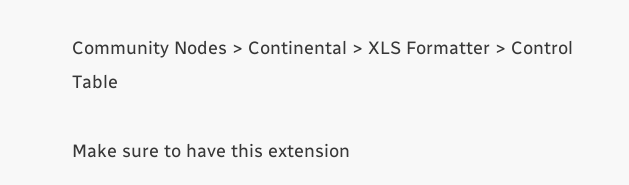Community Nodes > Continental > XLS Formatter > Control Table

Make sure to have this extension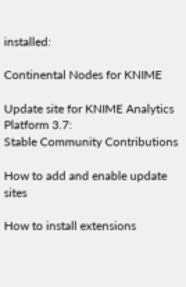installed:

Continental Nodes for KNIME

Update site for KNIME Analytics Platform 3.7:
Stable Community Contributions

How to add and enable update sites

How to install extensions